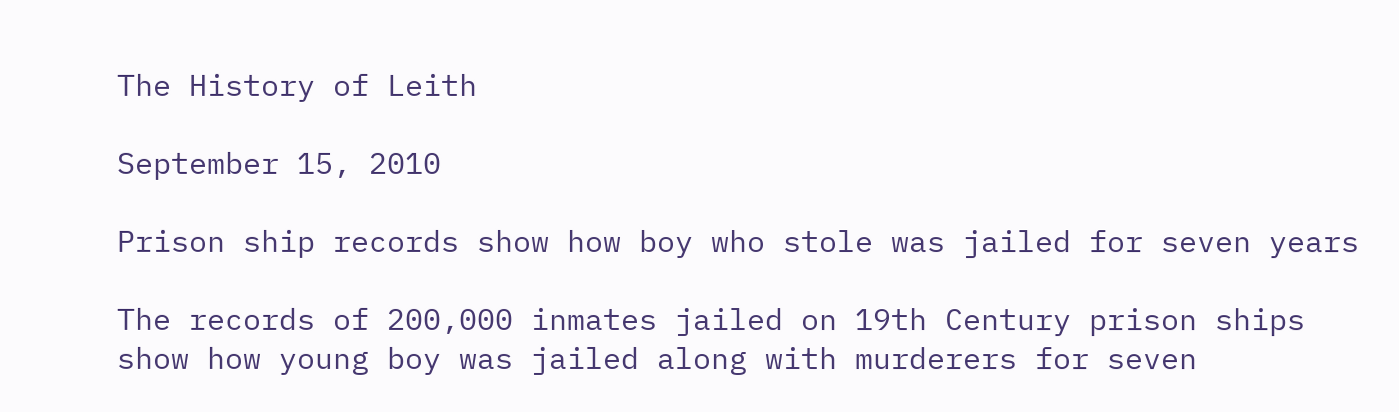The History of Leith

September 15, 2010

Prison ship records show how boy who stole was jailed for seven years

The records of 200,000 inmates jailed on 19th Century prison ships show how young boy was jailed along with murderers for seven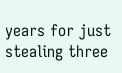years for just stealing three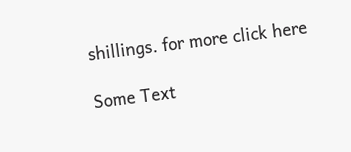shillings. for more click here

Some Text